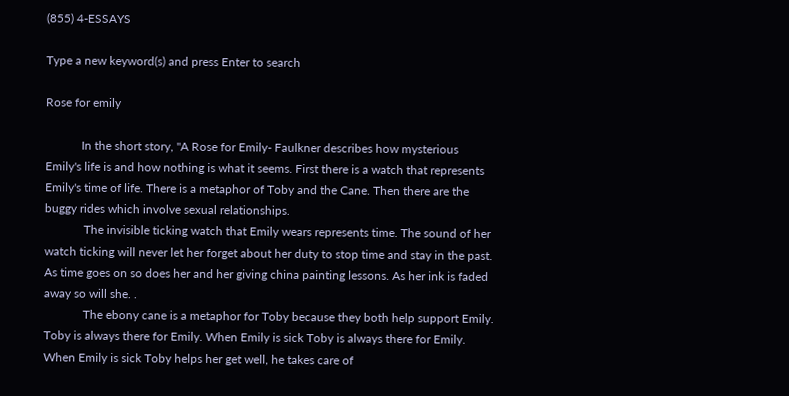(855) 4-ESSAYS

Type a new keyword(s) and press Enter to search

Rose for emily

            In the short story, "A Rose for Emily- Faulkner describes how mysterious Emily's life is and how nothing is what it seems. First there is a watch that represents Emily's time of life. There is a metaphor of Toby and the Cane. Then there are the buggy rides which involve sexual relationships.
             The invisible ticking watch that Emily wears represents time. The sound of her watch ticking will never let her forget about her duty to stop time and stay in the past. As time goes on so does her and her giving china painting lessons. As her ink is faded away so will she. .
             The ebony cane is a metaphor for Toby because they both help support Emily. Toby is always there for Emily. When Emily is sick Toby is always there for Emily. When Emily is sick Toby helps her get well, he takes care of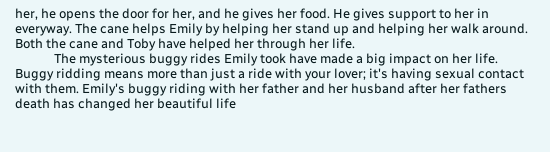her, he opens the door for her, and he gives her food. He gives support to her in everyway. The cane helps Emily by helping her stand up and helping her walk around. Both the cane and Toby have helped her through her life.
             The mysterious buggy rides Emily took have made a big impact on her life. Buggy ridding means more than just a ride with your lover; it's having sexual contact with them. Emily's buggy riding with her father and her husband after her fathers death has changed her beautiful life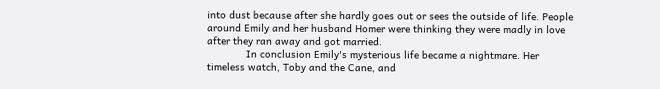into dust because after she hardly goes out or sees the outside of life. People around Emily and her husband Homer were thinking they were madly in love after they ran away and got married.
             In conclusion Emily's mysterious life became a nightmare. Her timeless watch, Toby and the Cane, and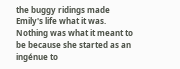the buggy ridings made Emily's life what it was. Nothing was what it meant to be because she started as an ingénue to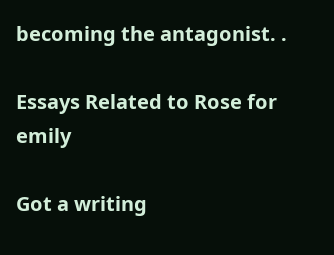becoming the antagonist. .

Essays Related to Rose for emily

Got a writing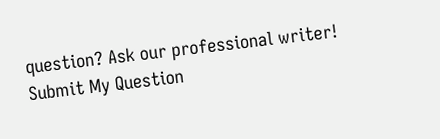question? Ask our professional writer!
Submit My Question